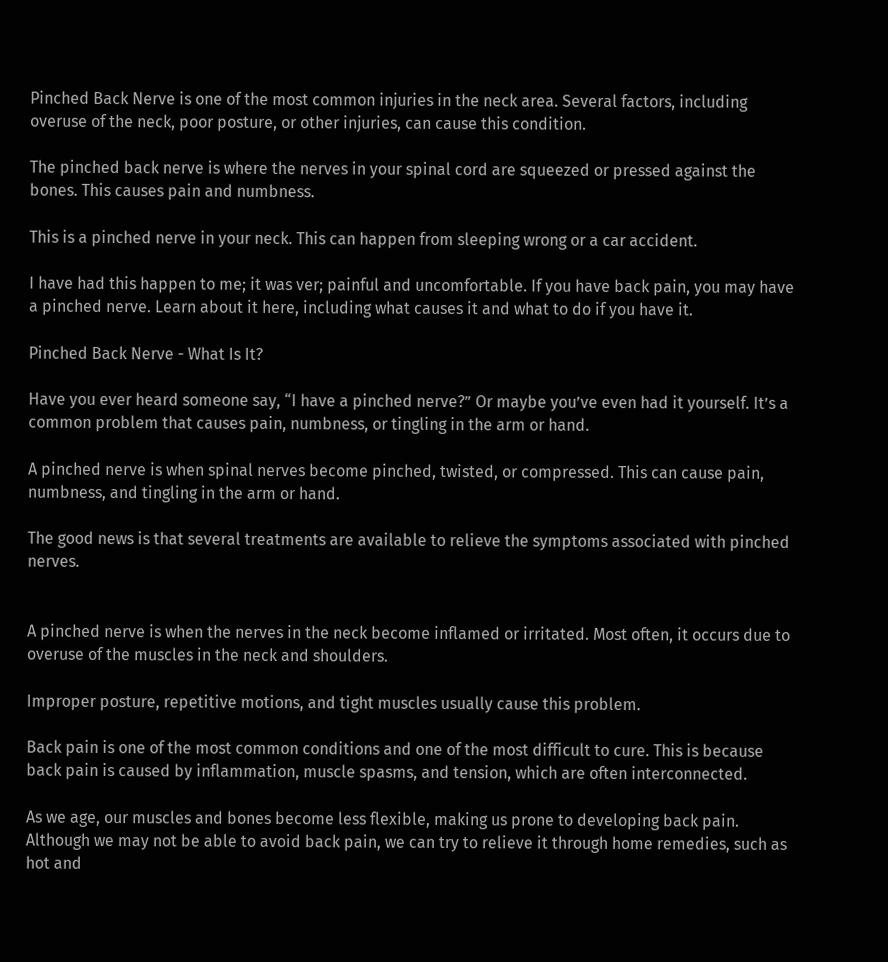Pinched Back Nerve is one of the most common injuries in the neck area. Several factors, including overuse of the neck, poor posture, or other injuries, can cause this condition.

The pinched back nerve is where the nerves in your spinal cord are squeezed or pressed against the bones. This causes pain and numbness.

This is a pinched nerve in your neck. This can happen from sleeping wrong or a car accident.

I have had this happen to me; it was ver; painful and uncomfortable. If you have back pain, you may have a pinched nerve. Learn about it here, including what causes it and what to do if you have it.

Pinched Back Nerve - What Is It?

Have you ever heard someone say, “I have a pinched nerve?” Or maybe you’ve even had it yourself. It’s a common problem that causes pain, numbness, or tingling in the arm or hand.

A pinched nerve is when spinal nerves become pinched, twisted, or compressed. This can cause pain, numbness, and tingling in the arm or hand.

The good news is that several treatments are available to relieve the symptoms associated with pinched nerves.


A pinched nerve is when the nerves in the neck become inflamed or irritated. Most often, it occurs due to overuse of the muscles in the neck and shoulders.

Improper posture, repetitive motions, and tight muscles usually cause this problem.

Back pain is one of the most common conditions and one of the most difficult to cure. This is because back pain is caused by inflammation, muscle spasms, and tension, which are often interconnected.

As we age, our muscles and bones become less flexible, making us prone to developing back pain. Although we may not be able to avoid back pain, we can try to relieve it through home remedies, such as hot and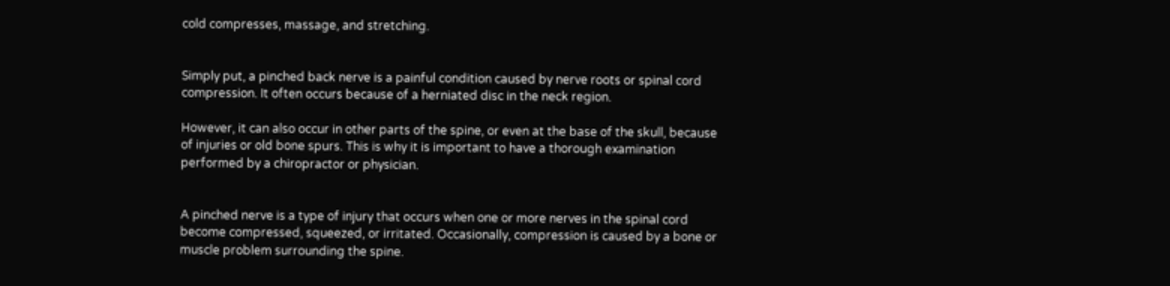cold compresses, massage, and stretching.


Simply put, a pinched back nerve is a painful condition caused by nerve roots or spinal cord compression. It often occurs because of a herniated disc in the neck region.

However, it can also occur in other parts of the spine, or even at the base of the skull, because of injuries or old bone spurs. This is why it is important to have a thorough examination performed by a chiropractor or physician.


A pinched nerve is a type of injury that occurs when one or more nerves in the spinal cord become compressed, squeezed, or irritated. Occasionally, compression is caused by a bone or muscle problem surrounding the spine.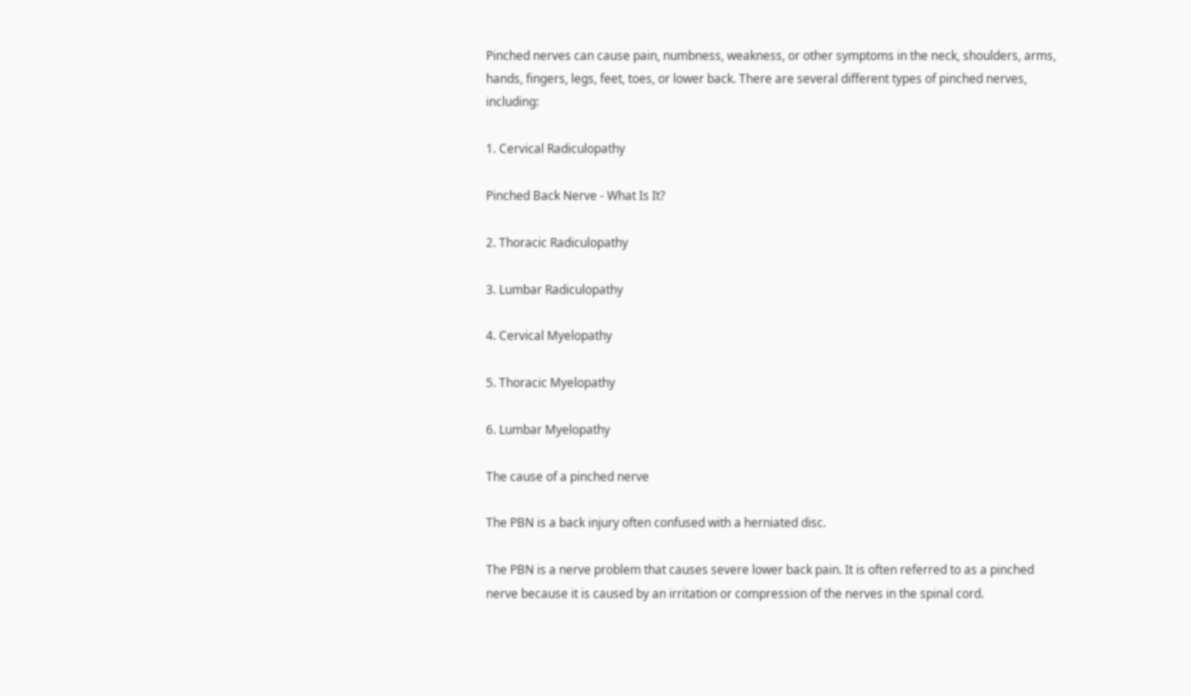Pinched nerves can cause pain, numbness, weakness, or other symptoms in the neck, shoulders, arms, hands, fingers, legs, feet, toes, or lower back. There are several different types of pinched nerves, including:

1. Cervical Radiculopathy

Pinched Back Nerve - What Is It?

2. Thoracic Radiculopathy

3. Lumbar Radiculopathy

4. Cervical Myelopathy

5. Thoracic Myelopathy

6. Lumbar Myelopathy

The cause of a pinched nerve

The PBN is a back injury often confused with a herniated disc.

The PBN is a nerve problem that causes severe lower back pain. It is often referred to as a pinched nerve because it is caused by an irritation or compression of the nerves in the spinal cord.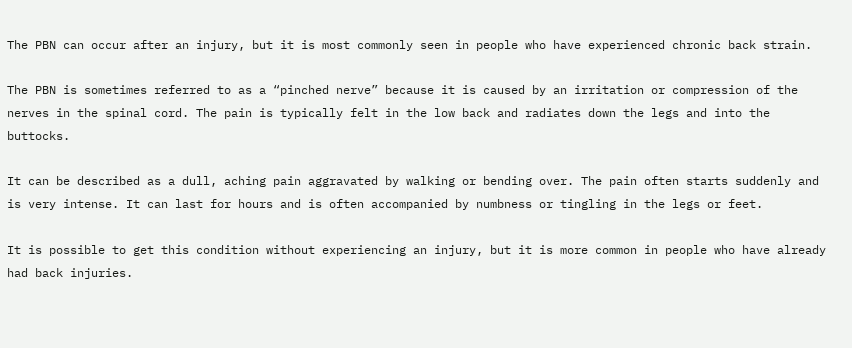The PBN can occur after an injury, but it is most commonly seen in people who have experienced chronic back strain.

The PBN is sometimes referred to as a “pinched nerve” because it is caused by an irritation or compression of the nerves in the spinal cord. The pain is typically felt in the low back and radiates down the legs and into the buttocks.

It can be described as a dull, aching pain aggravated by walking or bending over. The pain often starts suddenly and is very intense. It can last for hours and is often accompanied by numbness or tingling in the legs or feet.

It is possible to get this condition without experiencing an injury, but it is more common in people who have already had back injuries.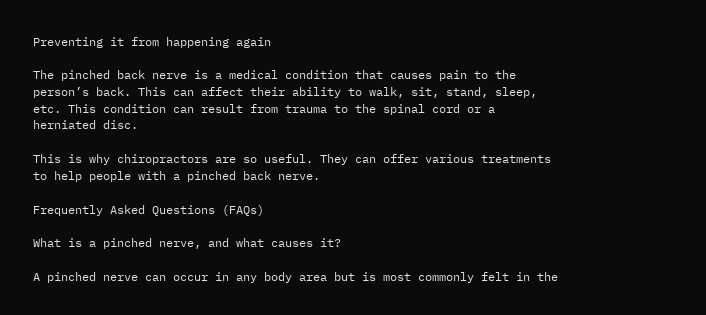Preventing it from happening again

The pinched back nerve is a medical condition that causes pain to the person’s back. This can affect their ability to walk, sit, stand, sleep, etc. This condition can result from trauma to the spinal cord or a herniated disc.

This is why chiropractors are so useful. They can offer various treatments to help people with a pinched back nerve.

Frequently Asked Questions (FAQs)

What is a pinched nerve, and what causes it?

A pinched nerve can occur in any body area but is most commonly felt in the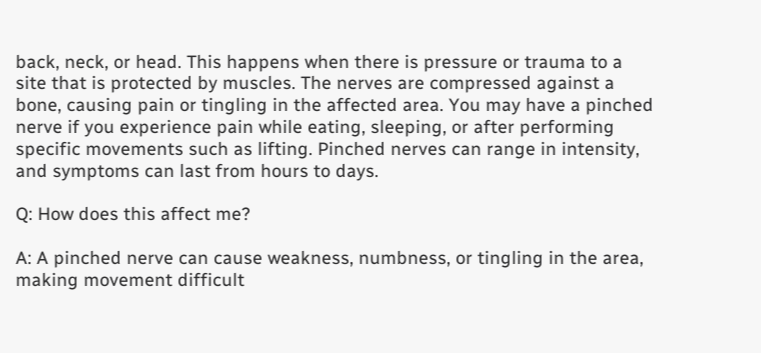back, neck, or head. This happens when there is pressure or trauma to a site that is protected by muscles. The nerves are compressed against a bone, causing pain or tingling in the affected area. You may have a pinched nerve if you experience pain while eating, sleeping, or after performing specific movements such as lifting. Pinched nerves can range in intensity, and symptoms can last from hours to days.

Q: How does this affect me?

A: A pinched nerve can cause weakness, numbness, or tingling in the area, making movement difficult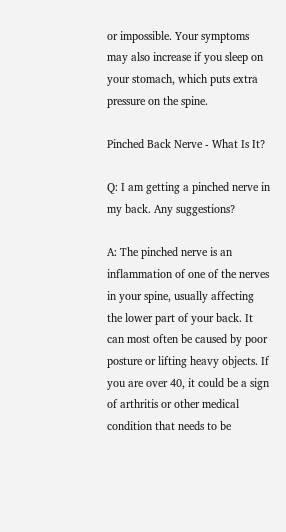or impossible. Your symptoms may also increase if you sleep on your stomach, which puts extra pressure on the spine.

Pinched Back Nerve - What Is It?

Q: I am getting a pinched nerve in my back. Any suggestions?

A: The pinched nerve is an inflammation of one of the nerves in your spine, usually affecting the lower part of your back. It can most often be caused by poor posture or lifting heavy objects. If you are over 40, it could be a sign of arthritis or other medical condition that needs to be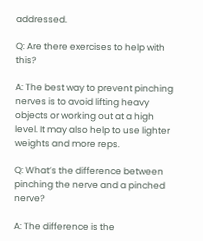addressed.

Q: Are there exercises to help with this?

A: The best way to prevent pinching nerves is to avoid lifting heavy objects or working out at a high level. It may also help to use lighter weights and more reps.

Q: What’s the difference between pinching the nerve and a pinched nerve?

A: The difference is the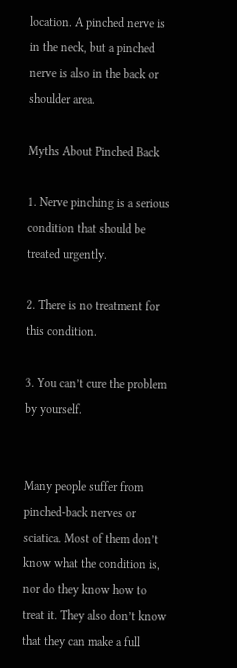location. A pinched nerve is in the neck, but a pinched nerve is also in the back or shoulder area.

Myths About Pinched Back

1. Nerve pinching is a serious condition that should be treated urgently.

2. There is no treatment for this condition.

3. You can’t cure the problem by yourself.


Many people suffer from pinched-back nerves or sciatica. Most of them don’t know what the condition is, nor do they know how to treat it. They also don’t know that they can make a full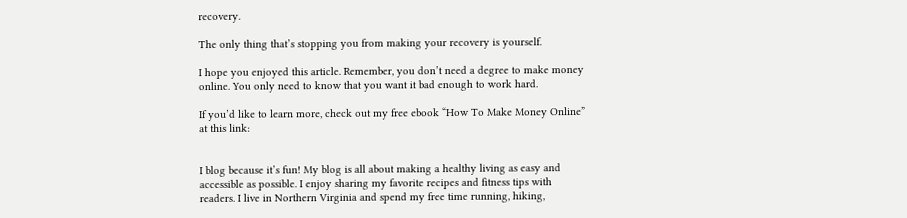recovery.

The only thing that’s stopping you from making your recovery is yourself.

I hope you enjoyed this article. Remember, you don’t need a degree to make money online. You only need to know that you want it bad enough to work hard.

If you’d like to learn more, check out my free ebook “How To Make Money Online” at this link:


I blog because it’s fun! My blog is all about making a healthy living as easy and accessible as possible. I enjoy sharing my favorite recipes and fitness tips with readers. I live in Northern Virginia and spend my free time running, hiking,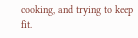cooking, and trying to keep fit.